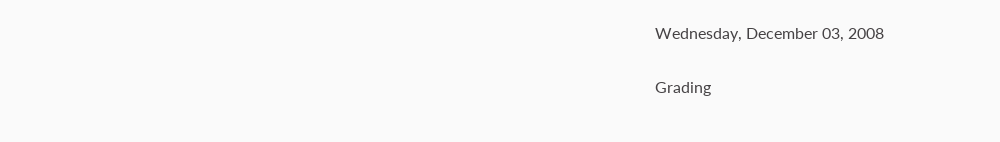Wednesday, December 03, 2008

Grading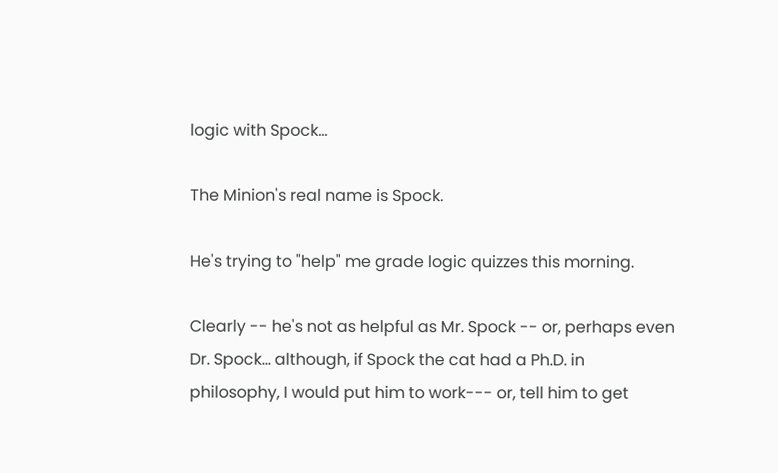logic with Spock...

The Minion's real name is Spock.

He's trying to "help" me grade logic quizzes this morning.

Clearly -- he's not as helpful as Mr. Spock -- or, perhaps even Dr. Spock... although, if Spock the cat had a Ph.D. in philosophy, I would put him to work--- or, tell him to get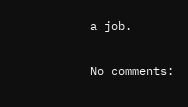a job.

No comments: